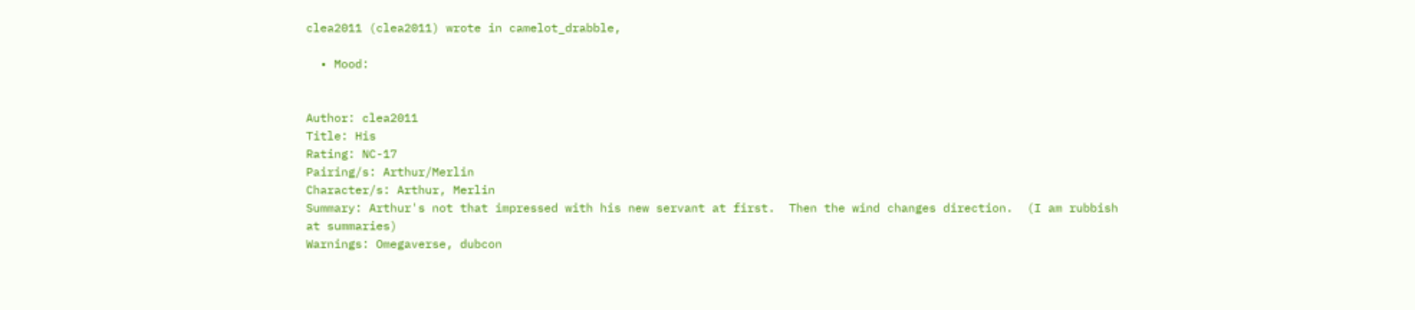clea2011 (clea2011) wrote in camelot_drabble,

  • Mood:


Author: clea2011
Title: His
Rating: NC-17
Pairing/s: Arthur/Merlin
Character/s: Arthur, Merlin
Summary: Arthur's not that impressed with his new servant at first.  Then the wind changes direction.  (I am rubbish at summaries)
Warnings: Omegaverse, dubcon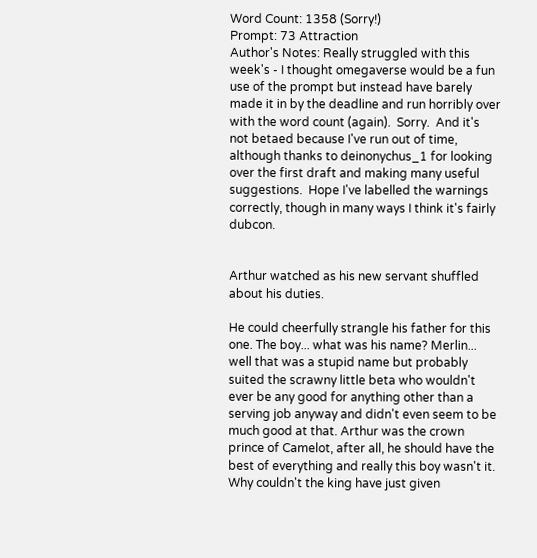Word Count: 1358 (Sorry!)
Prompt: 73 Attraction
Author's Notes: Really struggled with this week's - I thought omegaverse would be a fun use of the prompt but instead have barely made it in by the deadline and run horribly over with the word count (again).  Sorry.  And it's not betaed because I've run out of time, although thanks to deinonychus_1 for looking over the first draft and making many useful suggestions.  Hope I've labelled the warnings correctly, though in many ways I think it's fairly dubcon.


Arthur watched as his new servant shuffled about his duties.

He could cheerfully strangle his father for this one. The boy... what was his name? Merlin... well that was a stupid name but probably suited the scrawny little beta who wouldn't ever be any good for anything other than a serving job anyway and didn't even seem to be much good at that. Arthur was the crown prince of Camelot, after all, he should have the best of everything and really this boy wasn't it. Why couldn't the king have just given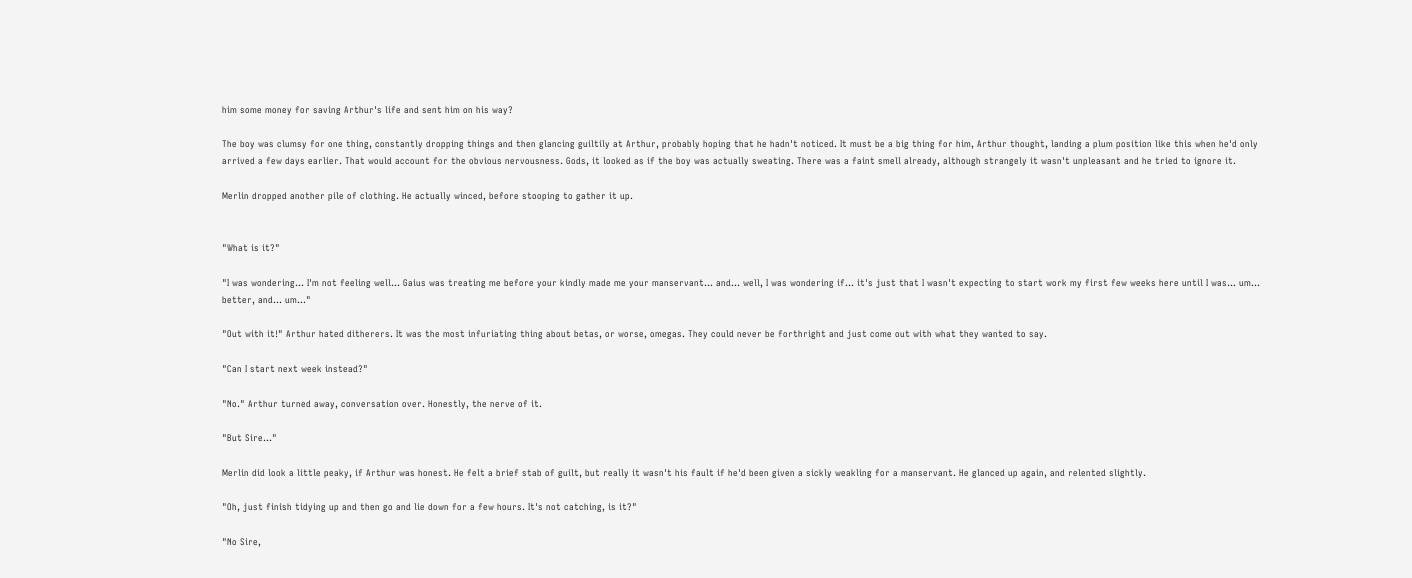him some money for saving Arthur's life and sent him on his way?

The boy was clumsy for one thing, constantly dropping things and then glancing guiltily at Arthur, probably hoping that he hadn't noticed. It must be a big thing for him, Arthur thought, landing a plum position like this when he'd only arrived a few days earlier. That would account for the obvious nervousness. Gods, it looked as if the boy was actually sweating. There was a faint smell already, although strangely it wasn't unpleasant and he tried to ignore it.

Merlin dropped another pile of clothing. He actually winced, before stooping to gather it up.


"What is it?"

"I was wondering... I'm not feeling well... Gaius was treating me before your kindly made me your manservant... and... well, I was wondering if... it's just that I wasn't expecting to start work my first few weeks here until I was... um... better, and... um..."

"Out with it!" Arthur hated ditherers. It was the most infuriating thing about betas, or worse, omegas. They could never be forthright and just come out with what they wanted to say.

"Can I start next week instead?"

"No." Arthur turned away, conversation over. Honestly, the nerve of it.

"But Sire..."

Merlin did look a little peaky, if Arthur was honest. He felt a brief stab of guilt, but really it wasn't his fault if he'd been given a sickly weakling for a manservant. He glanced up again, and relented slightly.

"Oh, just finish tidying up and then go and lie down for a few hours. It's not catching, is it?"

"No Sire,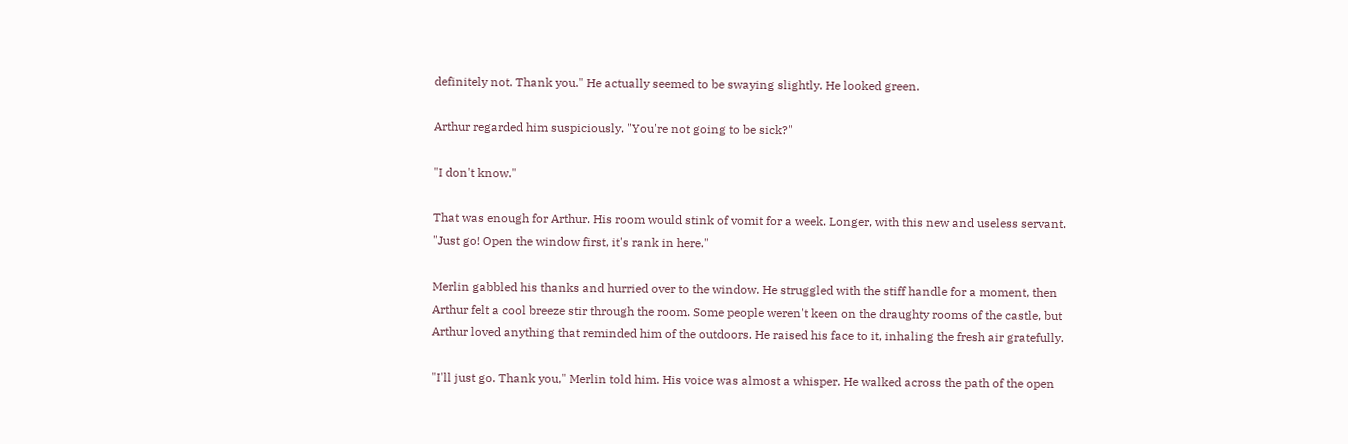definitely not. Thank you." He actually seemed to be swaying slightly. He looked green.

Arthur regarded him suspiciously. "You're not going to be sick?"

"I don't know."

That was enough for Arthur. His room would stink of vomit for a week. Longer, with this new and useless servant. "Just go! Open the window first, it's rank in here."

Merlin gabbled his thanks and hurried over to the window. He struggled with the stiff handle for a moment, then Arthur felt a cool breeze stir through the room. Some people weren't keen on the draughty rooms of the castle, but Arthur loved anything that reminded him of the outdoors. He raised his face to it, inhaling the fresh air gratefully.

"I'll just go. Thank you," Merlin told him. His voice was almost a whisper. He walked across the path of the open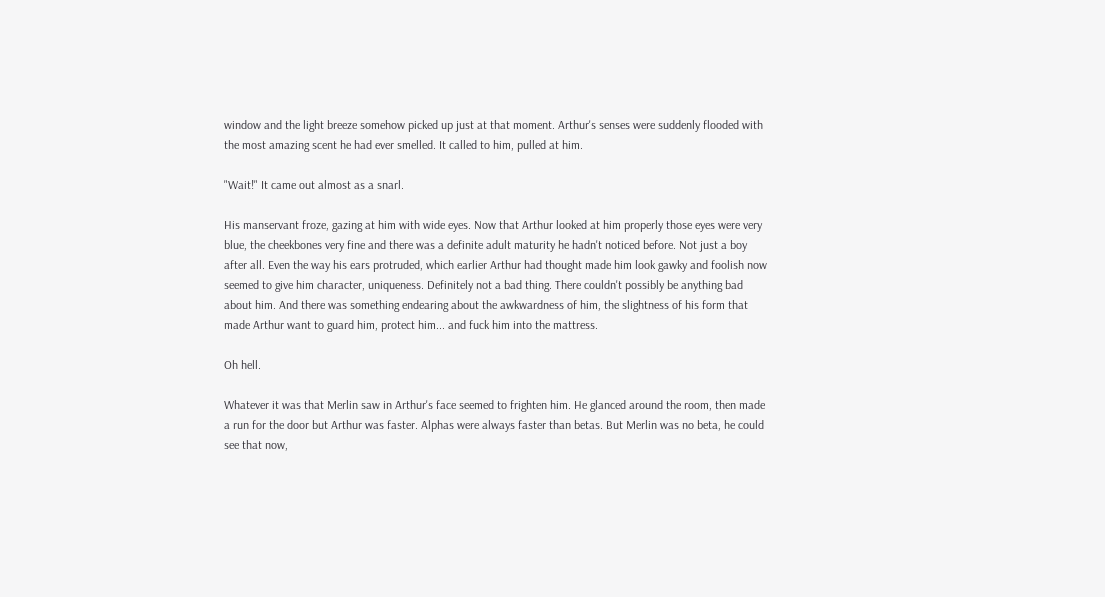window and the light breeze somehow picked up just at that moment. Arthur's senses were suddenly flooded with the most amazing scent he had ever smelled. It called to him, pulled at him.

"Wait!" It came out almost as a snarl.

His manservant froze, gazing at him with wide eyes. Now that Arthur looked at him properly those eyes were very blue, the cheekbones very fine and there was a definite adult maturity he hadn't noticed before. Not just a boy after all. Even the way his ears protruded, which earlier Arthur had thought made him look gawky and foolish now seemed to give him character, uniqueness. Definitely not a bad thing. There couldn't possibly be anything bad about him. And there was something endearing about the awkwardness of him, the slightness of his form that made Arthur want to guard him, protect him... and fuck him into the mattress.

Oh hell.

Whatever it was that Merlin saw in Arthur's face seemed to frighten him. He glanced around the room, then made a run for the door but Arthur was faster. Alphas were always faster than betas. But Merlin was no beta, he could see that now,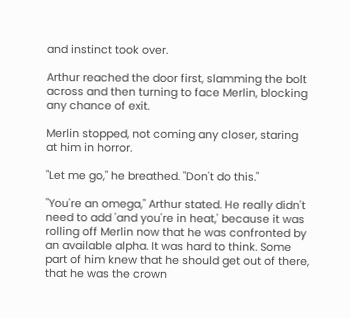and instinct took over.

Arthur reached the door first, slamming the bolt across and then turning to face Merlin, blocking any chance of exit.

Merlin stopped, not coming any closer, staring at him in horror.

"Let me go," he breathed. "Don't do this."

"You're an omega," Arthur stated. He really didn't need to add 'and you're in heat,' because it was rolling off Merlin now that he was confronted by an available alpha. It was hard to think. Some part of him knew that he should get out of there, that he was the crown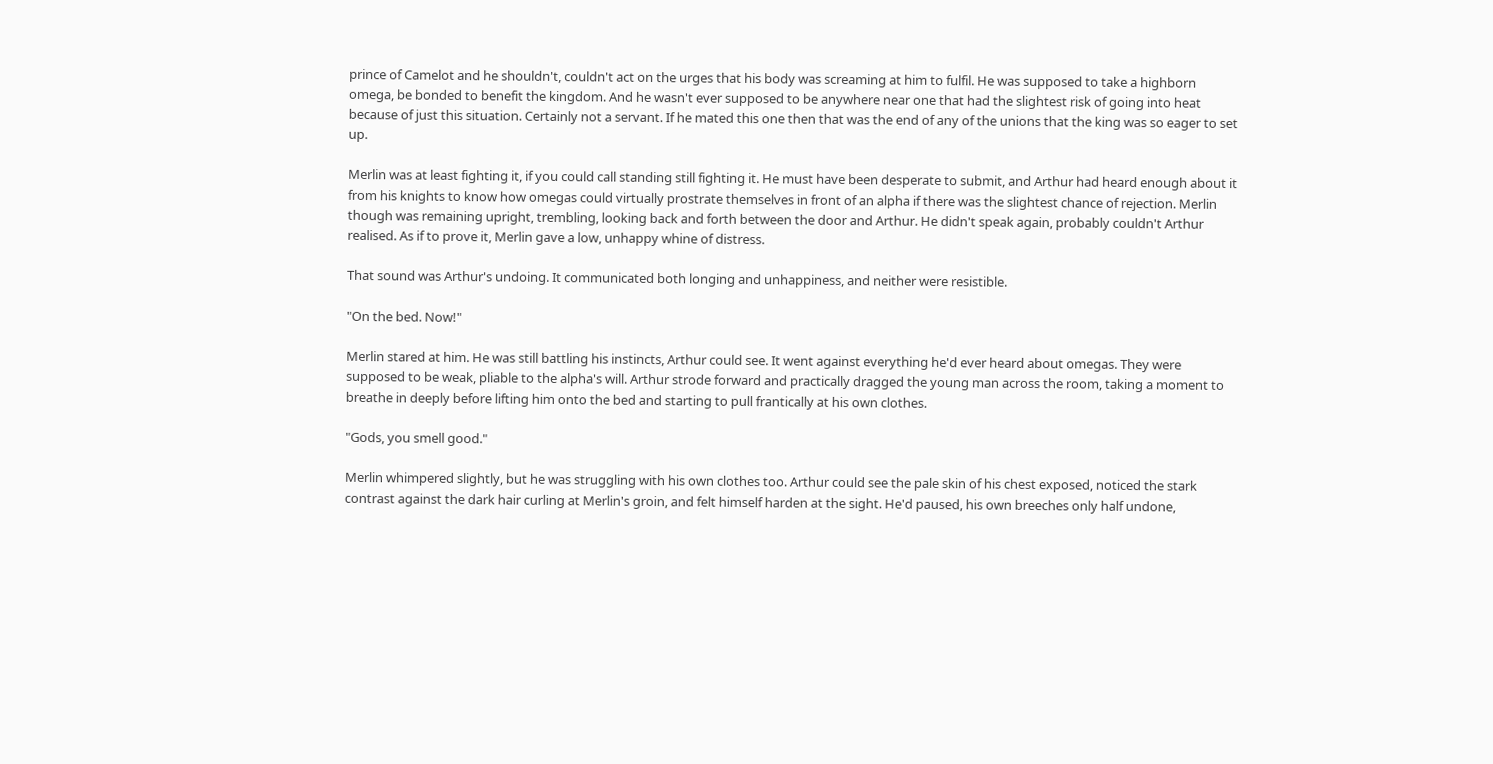prince of Camelot and he shouldn't, couldn't act on the urges that his body was screaming at him to fulfil. He was supposed to take a highborn omega, be bonded to benefit the kingdom. And he wasn't ever supposed to be anywhere near one that had the slightest risk of going into heat because of just this situation. Certainly not a servant. If he mated this one then that was the end of any of the unions that the king was so eager to set up.

Merlin was at least fighting it, if you could call standing still fighting it. He must have been desperate to submit, and Arthur had heard enough about it from his knights to know how omegas could virtually prostrate themselves in front of an alpha if there was the slightest chance of rejection. Merlin though was remaining upright, trembling, looking back and forth between the door and Arthur. He didn't speak again, probably couldn't Arthur realised. As if to prove it, Merlin gave a low, unhappy whine of distress.

That sound was Arthur's undoing. It communicated both longing and unhappiness, and neither were resistible.

"On the bed. Now!"

Merlin stared at him. He was still battling his instincts, Arthur could see. It went against everything he'd ever heard about omegas. They were supposed to be weak, pliable to the alpha's will. Arthur strode forward and practically dragged the young man across the room, taking a moment to breathe in deeply before lifting him onto the bed and starting to pull frantically at his own clothes.

"Gods, you smell good."

Merlin whimpered slightly, but he was struggling with his own clothes too. Arthur could see the pale skin of his chest exposed, noticed the stark contrast against the dark hair curling at Merlin's groin, and felt himself harden at the sight. He'd paused, his own breeches only half undone,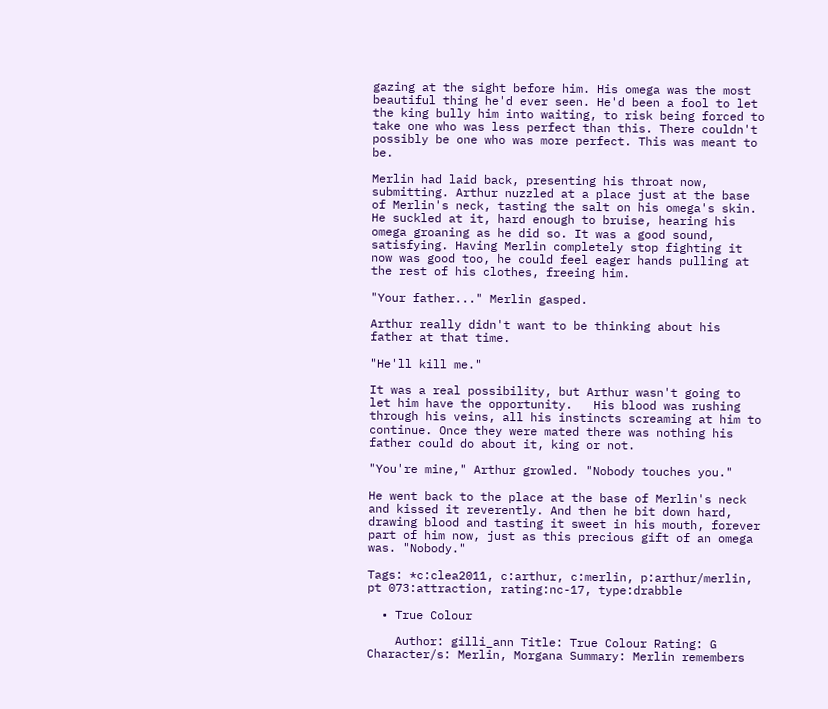gazing at the sight before him. His omega was the most beautiful thing he'd ever seen. He'd been a fool to let the king bully him into waiting, to risk being forced to take one who was less perfect than this. There couldn't possibly be one who was more perfect. This was meant to be.

Merlin had laid back, presenting his throat now, submitting. Arthur nuzzled at a place just at the base of Merlin's neck, tasting the salt on his omega's skin. He suckled at it, hard enough to bruise, hearing his omega groaning as he did so. It was a good sound, satisfying. Having Merlin completely stop fighting it now was good too, he could feel eager hands pulling at the rest of his clothes, freeing him.

"Your father..." Merlin gasped.

Arthur really didn't want to be thinking about his father at that time.

"He'll kill me."

It was a real possibility, but Arthur wasn't going to let him have the opportunity.   His blood was rushing through his veins, all his instincts screaming at him to continue. Once they were mated there was nothing his father could do about it, king or not.

"You're mine," Arthur growled. "Nobody touches you."

He went back to the place at the base of Merlin's neck and kissed it reverently. And then he bit down hard, drawing blood and tasting it sweet in his mouth, forever part of him now, just as this precious gift of an omega was. "Nobody."

Tags: *c:clea2011, c:arthur, c:merlin, p:arthur/merlin, pt 073:attraction, rating:nc-17, type:drabble

  • True Colour

    Author: gilli_ann Title: True Colour Rating: G Character/s: Merlin, Morgana Summary: Merlin remembers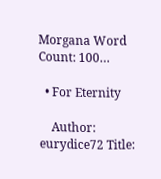Morgana Word Count: 100…

  • For Eternity

    Author: eurydice72 Title: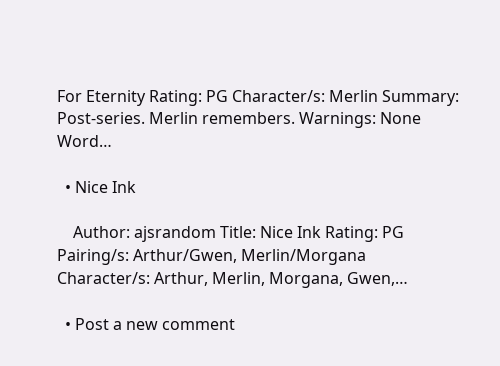For Eternity Rating: PG Character/s: Merlin Summary: Post-series. Merlin remembers. Warnings: None Word…

  • Nice Ink

    Author: ajsrandom Title: Nice Ink Rating: PG Pairing/s: Arthur/Gwen, Merlin/Morgana Character/s: Arthur, Merlin, Morgana, Gwen,…

  • Post a new comment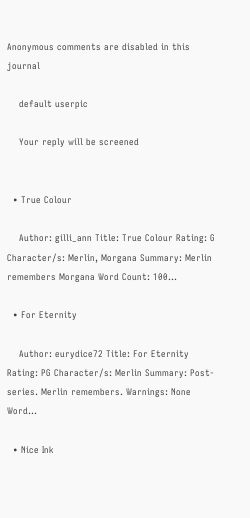Anonymous comments are disabled in this journal

    default userpic

    Your reply will be screened


  • True Colour

    Author: gilli_ann Title: True Colour Rating: G Character/s: Merlin, Morgana Summary: Merlin remembers Morgana Word Count: 100…

  • For Eternity

    Author: eurydice72 Title: For Eternity Rating: PG Character/s: Merlin Summary: Post-series. Merlin remembers. Warnings: None Word…

  • Nice Ink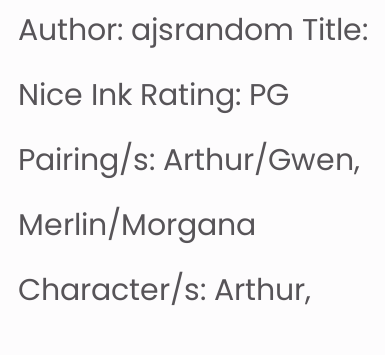Author: ajsrandom Title: Nice Ink Rating: PG Pairing/s: Arthur/Gwen, Merlin/Morgana Character/s: Arthur,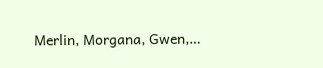Merlin, Morgana, Gwen,…